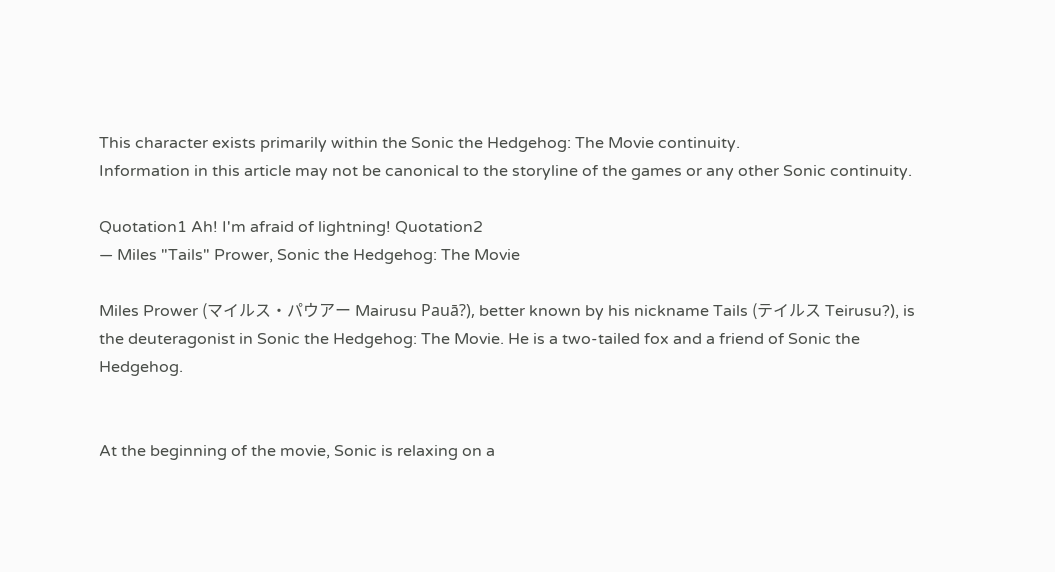This character exists primarily within the Sonic the Hedgehog: The Movie continuity.
Information in this article may not be canonical to the storyline of the games or any other Sonic continuity.

Quotation1 Ah! I'm afraid of lightning! Quotation2
— Miles "Tails" Prower, Sonic the Hedgehog: The Movie

Miles Prower (マイルス・パウアー Mairusu Pauā?), better known by his nickname Tails (テイルス Teirusu?), is the deuteragonist in Sonic the Hedgehog: The Movie. He is a two-tailed fox and a friend of Sonic the Hedgehog.


At the beginning of the movie, Sonic is relaxing on a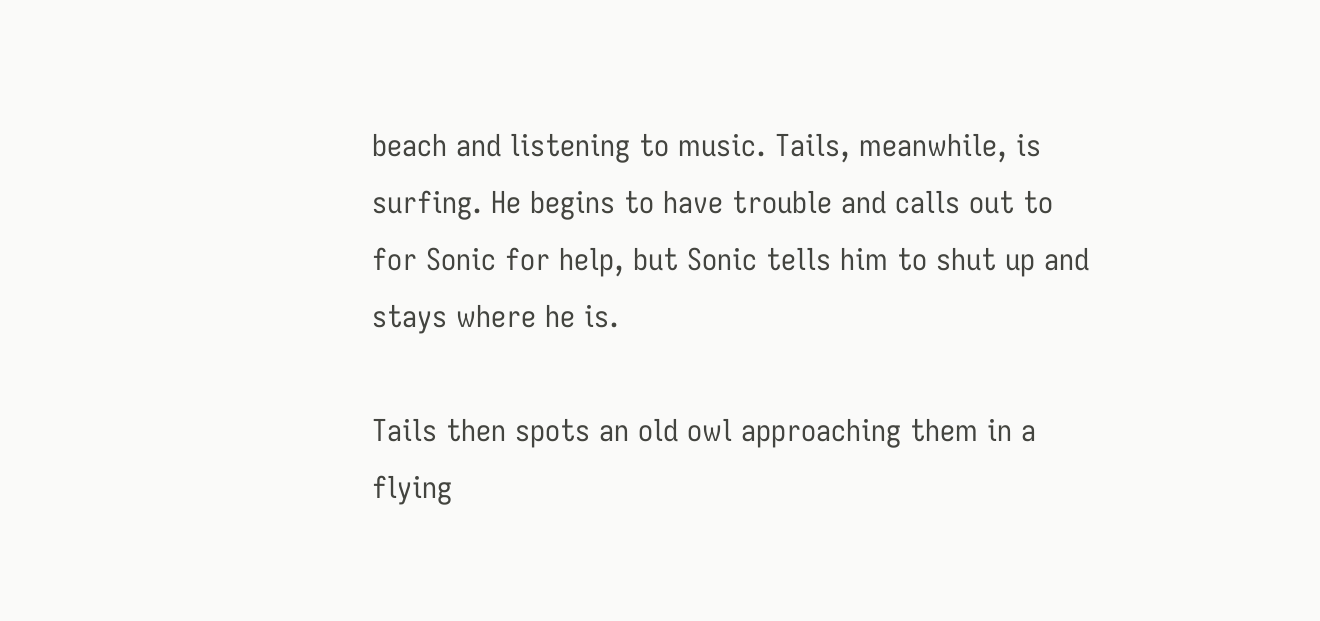beach and listening to music. Tails, meanwhile, is surfing. He begins to have trouble and calls out to for Sonic for help, but Sonic tells him to shut up and stays where he is.

Tails then spots an old owl approaching them in a flying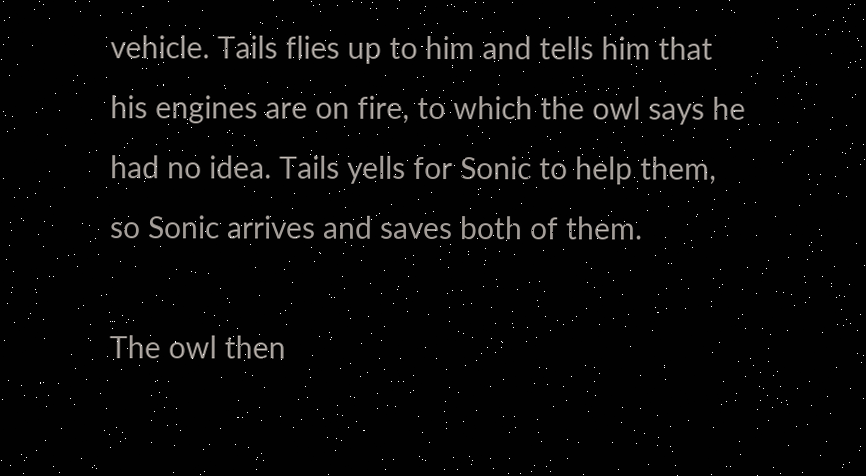vehicle. Tails flies up to him and tells him that his engines are on fire, to which the owl says he had no idea. Tails yells for Sonic to help them, so Sonic arrives and saves both of them.

The owl then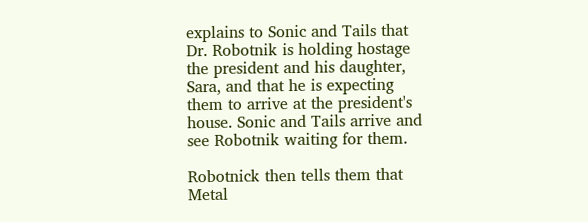explains to Sonic and Tails that Dr. Robotnik is holding hostage the president and his daughter, Sara, and that he is expecting them to arrive at the president's house. Sonic and Tails arrive and see Robotnik waiting for them.

Robotnick then tells them that Metal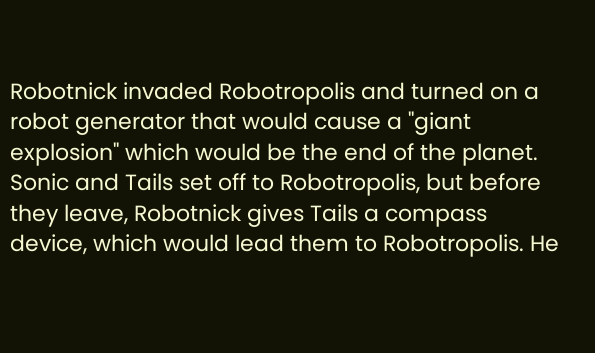Robotnick invaded Robotropolis and turned on a robot generator that would cause a "giant explosion" which would be the end of the planet. Sonic and Tails set off to Robotropolis, but before they leave, Robotnick gives Tails a compass device, which would lead them to Robotropolis. He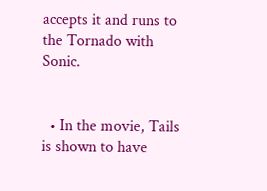accepts it and runs to the Tornado with Sonic.


  • In the movie, Tails is shown to have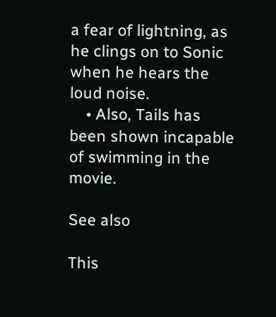a fear of lightning, as he clings on to Sonic when he hears the loud noise.
    • Also, Tails has been shown incapable of swimming in the movie.

See also

This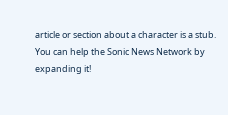article or section about a character is a stub.
You can help the Sonic News Network by expanding it!